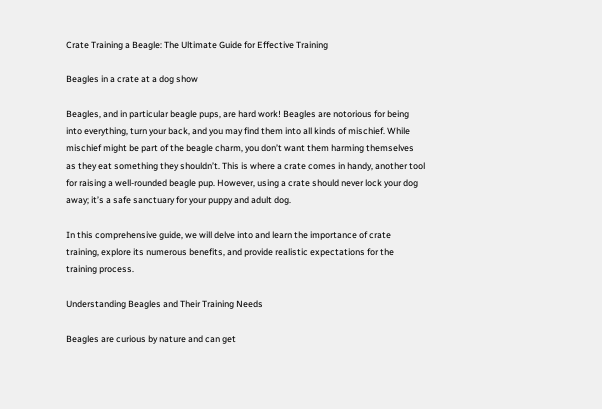Crate Training a Beagle: The Ultimate Guide for Effective Training

Beagles in a crate at a dog show

Beagles, and in particular beagle pups, are hard work! Beagles are notorious for being into everything, turn your back, and you may find them into all kinds of mischief. While mischief might be part of the beagle charm, you don’t want them harming themselves as they eat something they shouldn’t. This is where a crate comes in handy, another tool for raising a well-rounded beagle pup. However, using a crate should never lock your dog away; it’s a safe sanctuary for your puppy and adult dog.

In this comprehensive guide, we will delve into and learn the importance of crate training, explore its numerous benefits, and provide realistic expectations for the training process.

Understanding Beagles and Their Training Needs

Beagles are curious by nature and can get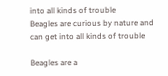into all kinds of trouble
Beagles are curious by nature and can get into all kinds of trouble

Beagles are a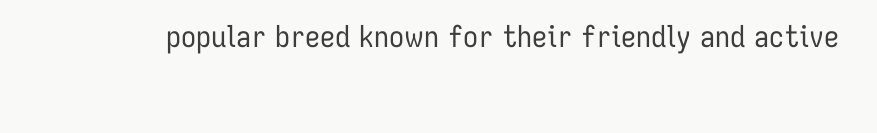popular breed known for their friendly and active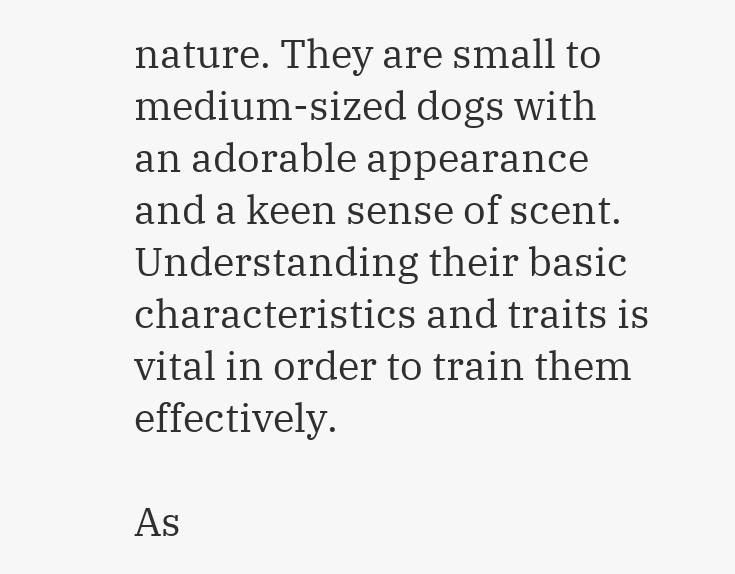nature. They are small to medium-sized dogs with an adorable appearance and a keen sense of scent. Understanding their basic characteristics and traits is vital in order to train them effectively.

As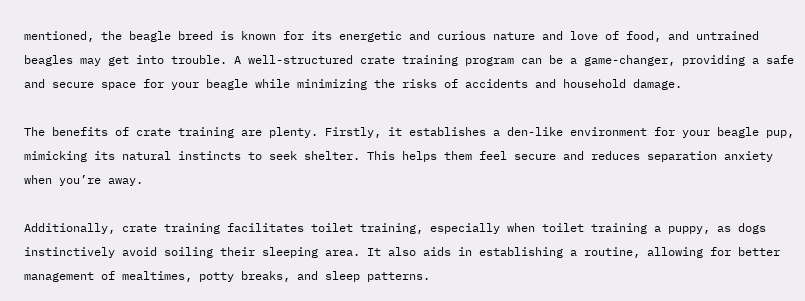mentioned, the beagle breed is known for its energetic and curious nature and love of food, and untrained beagles may get into trouble. A well-structured crate training program can be a game-changer, providing a safe and secure space for your beagle while minimizing the risks of accidents and household damage.

The benefits of crate training are plenty. Firstly, it establishes a den-like environment for your beagle pup, mimicking its natural instincts to seek shelter. This helps them feel secure and reduces separation anxiety when you’re away.

Additionally, crate training facilitates toilet training, especially when toilet training a puppy, as dogs instinctively avoid soiling their sleeping area. It also aids in establishing a routine, allowing for better management of mealtimes, potty breaks, and sleep patterns.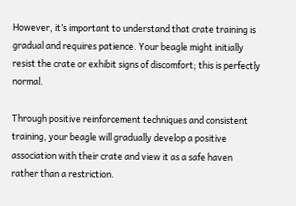However, it’s important to understand that crate training is gradual and requires patience. Your beagle might initially resist the crate or exhibit signs of discomfort; this is perfectly normal.

Through positive reinforcement techniques and consistent training, your beagle will gradually develop a positive association with their crate and view it as a safe haven rather than a restriction.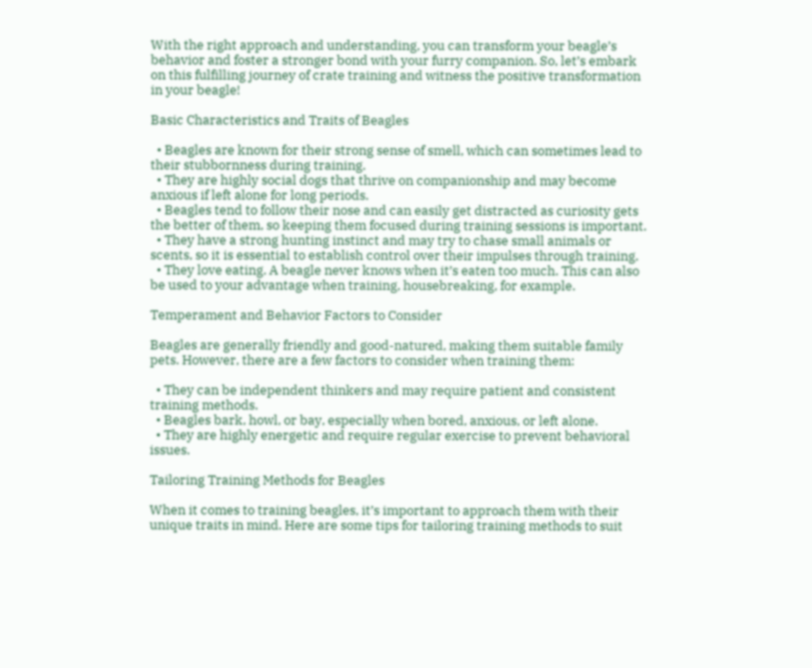With the right approach and understanding, you can transform your beagle’s behavior and foster a stronger bond with your furry companion. So, let’s embark on this fulfilling journey of crate training and witness the positive transformation in your beagle!

Basic Characteristics and Traits of Beagles

  • Beagles are known for their strong sense of smell, which can sometimes lead to their stubbornness during training.
  • They are highly social dogs that thrive on companionship and may become anxious if left alone for long periods.
  • Beagles tend to follow their nose and can easily get distracted as curiosity gets the better of them, so keeping them focused during training sessions is important.
  • They have a strong hunting instinct and may try to chase small animals or scents, so it is essential to establish control over their impulses through training.
  • They love eating. A beagle never knows when it’s eaten too much. This can also be used to your advantage when training, housebreaking, for example.

Temperament and Behavior Factors to Consider

Beagles are generally friendly and good-natured, making them suitable family pets. However, there are a few factors to consider when training them:

  • They can be independent thinkers and may require patient and consistent training methods.
  • Beagles bark, howl, or bay, especially when bored, anxious, or left alone.
  • They are highly energetic and require regular exercise to prevent behavioral issues.

Tailoring Training Methods for Beagles

When it comes to training beagles, it’s important to approach them with their unique traits in mind. Here are some tips for tailoring training methods to suit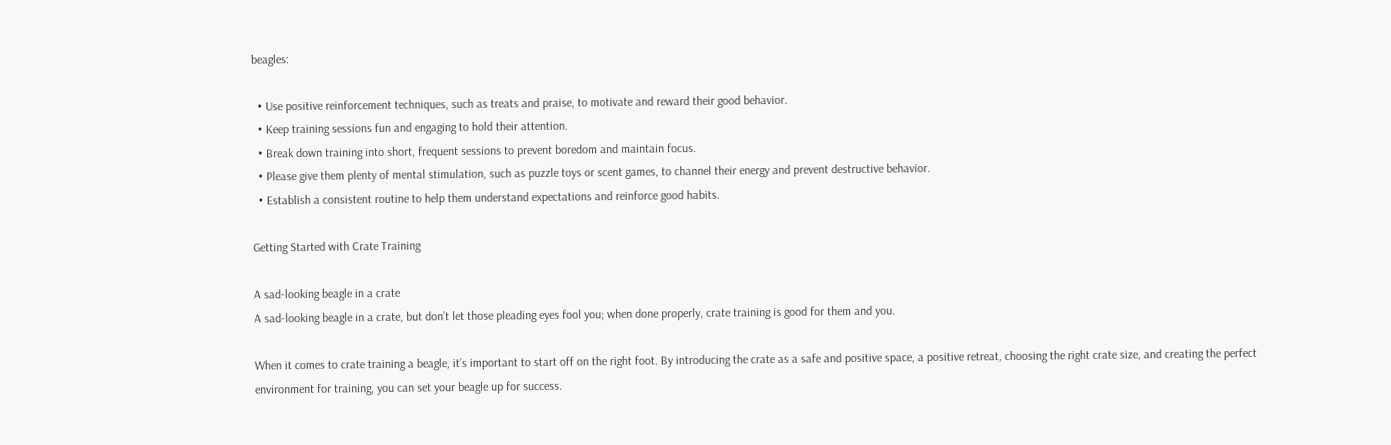beagles:

  • Use positive reinforcement techniques, such as treats and praise, to motivate and reward their good behavior.
  • Keep training sessions fun and engaging to hold their attention.
  • Break down training into short, frequent sessions to prevent boredom and maintain focus.
  • Please give them plenty of mental stimulation, such as puzzle toys or scent games, to channel their energy and prevent destructive behavior.
  • Establish a consistent routine to help them understand expectations and reinforce good habits.

Getting Started with Crate Training

A sad-looking beagle in a crate
A sad-looking beagle in a crate, but don’t let those pleading eyes fool you; when done properly, crate training is good for them and you.

When it comes to crate training a beagle, it’s important to start off on the right foot. By introducing the crate as a safe and positive space, a positive retreat, choosing the right crate size, and creating the perfect environment for training, you can set your beagle up for success.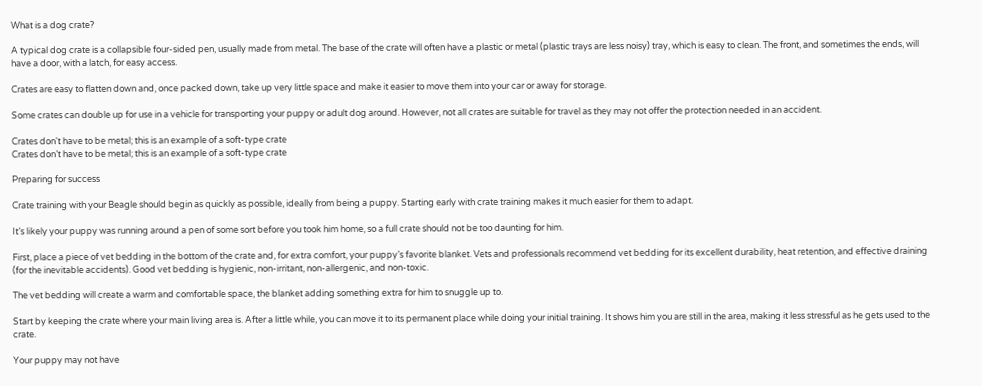What is a dog crate?

A typical dog crate is a collapsible four-sided pen, usually made from metal. The base of the crate will often have a plastic or metal (plastic trays are less noisy) tray, which is easy to clean. The front, and sometimes the ends, will have a door, with a latch, for easy access.

Crates are easy to flatten down and, once packed down, take up very little space and make it easier to move them into your car or away for storage.

Some crates can double up for use in a vehicle for transporting your puppy or adult dog around. However, not all crates are suitable for travel as they may not offer the protection needed in an accident.

Crates don't have to be metal; this is an example of a soft-type crate
Crates don’t have to be metal; this is an example of a soft-type crate

Preparing for success

Crate training with your Beagle should begin as quickly as possible, ideally from being a puppy. Starting early with crate training makes it much easier for them to adapt.

It’s likely your puppy was running around a pen of some sort before you took him home, so a full crate should not be too daunting for him.

First, place a piece of vet bedding in the bottom of the crate and, for extra comfort, your puppy’s favorite blanket. Vets and professionals recommend vet bedding for its excellent durability, heat retention, and effective draining (for the inevitable accidents). Good vet bedding is hygienic, non-irritant, non-allergenic, and non-toxic.

The vet bedding will create a warm and comfortable space, the blanket adding something extra for him to snuggle up to.

Start by keeping the crate where your main living area is. After a little while, you can move it to its permanent place while doing your initial training. It shows him you are still in the area, making it less stressful as he gets used to the crate.

Your puppy may not have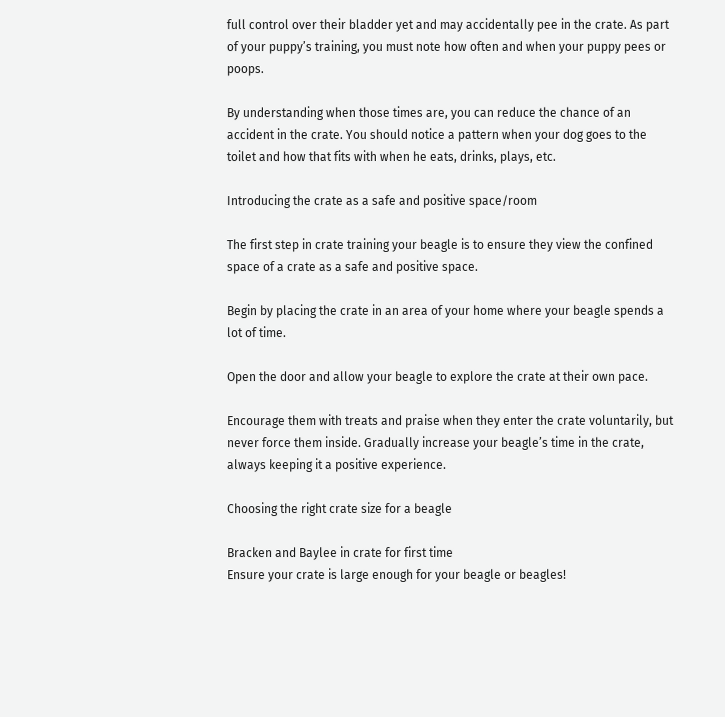full control over their bladder yet and may accidentally pee in the crate. As part of your puppy’s training, you must note how often and when your puppy pees or poops.

By understanding when those times are, you can reduce the chance of an accident in the crate. You should notice a pattern when your dog goes to the toilet and how that fits with when he eats, drinks, plays, etc.

Introducing the crate as a safe and positive space/room

The first step in crate training your beagle is to ensure they view the confined space of a crate as a safe and positive space.

Begin by placing the crate in an area of your home where your beagle spends a lot of time.

Open the door and allow your beagle to explore the crate at their own pace.

Encourage them with treats and praise when they enter the crate voluntarily, but never force them inside. Gradually increase your beagle’s time in the crate, always keeping it a positive experience.

Choosing the right crate size for a beagle

Bracken and Baylee in crate for first time
Ensure your crate is large enough for your beagle or beagles!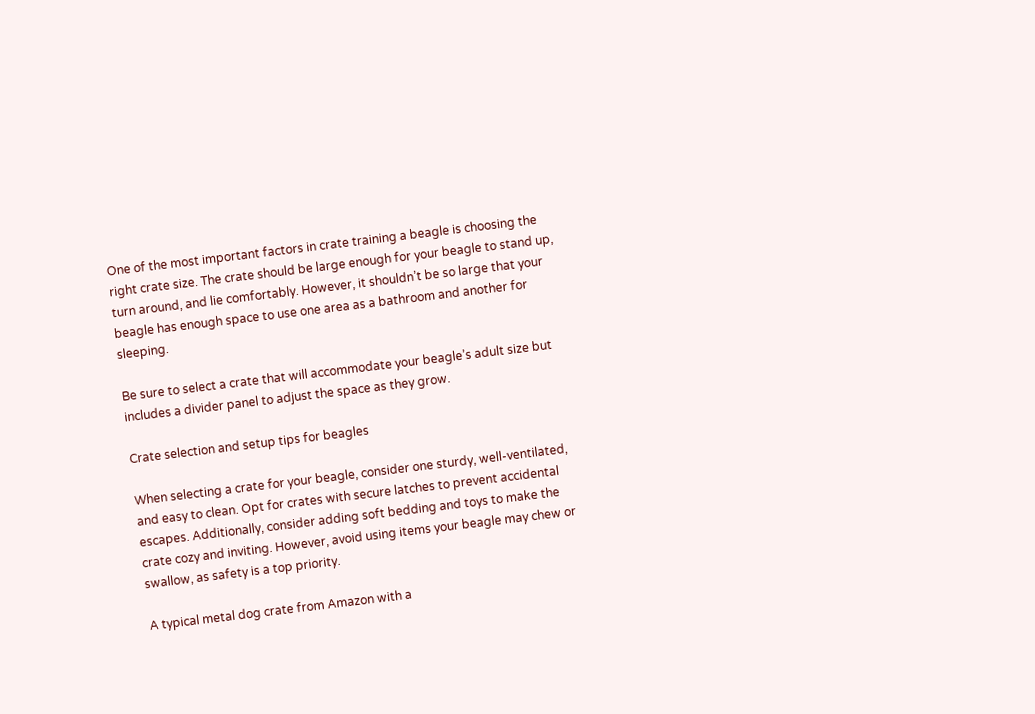One of the most important factors in crate training a beagle is choosing the right crate size. The crate should be large enough for your beagle to stand up, turn around, and lie comfortably. However, it shouldn’t be so large that your beagle has enough space to use one area as a bathroom and another for sleeping.

Be sure to select a crate that will accommodate your beagle’s adult size but includes a divider panel to adjust the space as they grow.

Crate selection and setup tips for beagles

When selecting a crate for your beagle, consider one sturdy, well-ventilated, and easy to clean. Opt for crates with secure latches to prevent accidental escapes. Additionally, consider adding soft bedding and toys to make the crate cozy and inviting. However, avoid using items your beagle may chew or swallow, as safety is a top priority.

A typical metal dog crate from Amazon with a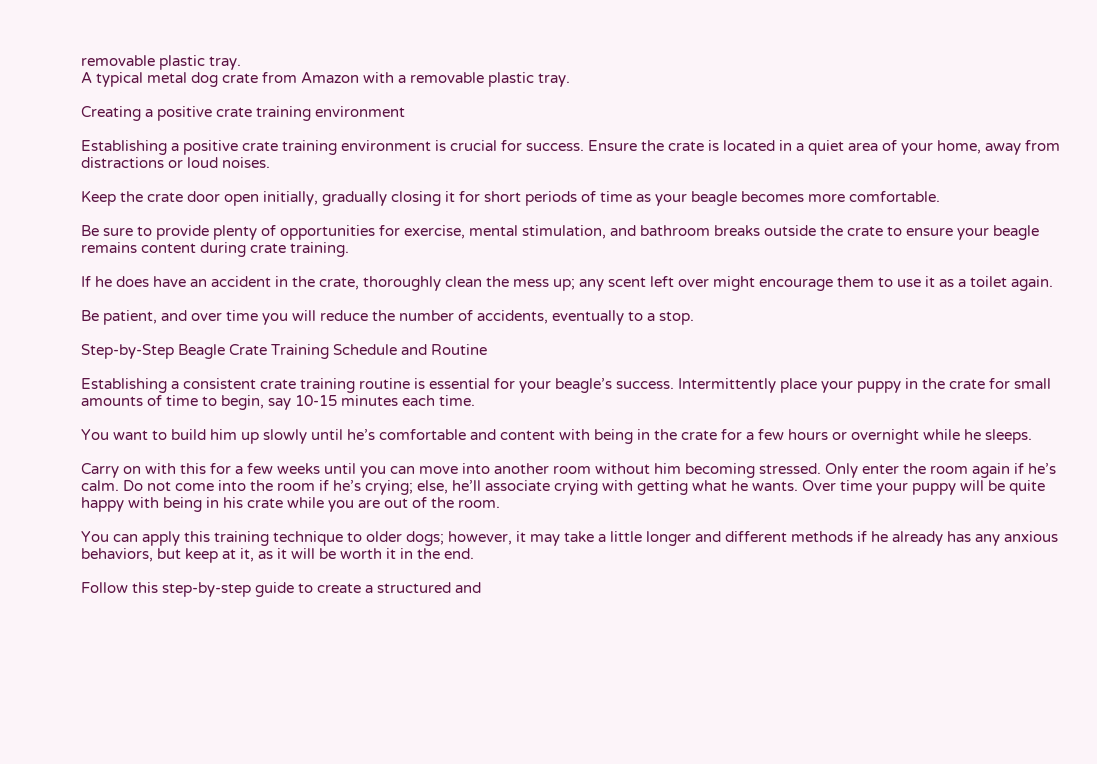removable plastic tray.
A typical metal dog crate from Amazon with a removable plastic tray.

Creating a positive crate training environment

Establishing a positive crate training environment is crucial for success. Ensure the crate is located in a quiet area of your home, away from distractions or loud noises.

Keep the crate door open initially, gradually closing it for short periods of time as your beagle becomes more comfortable.

Be sure to provide plenty of opportunities for exercise, mental stimulation, and bathroom breaks outside the crate to ensure your beagle remains content during crate training.

If he does have an accident in the crate, thoroughly clean the mess up; any scent left over might encourage them to use it as a toilet again.

Be patient, and over time you will reduce the number of accidents, eventually to a stop.

Step-by-Step Beagle Crate Training Schedule and Routine

Establishing a consistent crate training routine is essential for your beagle’s success. Intermittently place your puppy in the crate for small amounts of time to begin, say 10-15 minutes each time.

You want to build him up slowly until he’s comfortable and content with being in the crate for a few hours or overnight while he sleeps.

Carry on with this for a few weeks until you can move into another room without him becoming stressed. Only enter the room again if he’s calm. Do not come into the room if he’s crying; else, he’ll associate crying with getting what he wants. Over time your puppy will be quite happy with being in his crate while you are out of the room.

You can apply this training technique to older dogs; however, it may take a little longer and different methods if he already has any anxious behaviors, but keep at it, as it will be worth it in the end.

Follow this step-by-step guide to create a structured and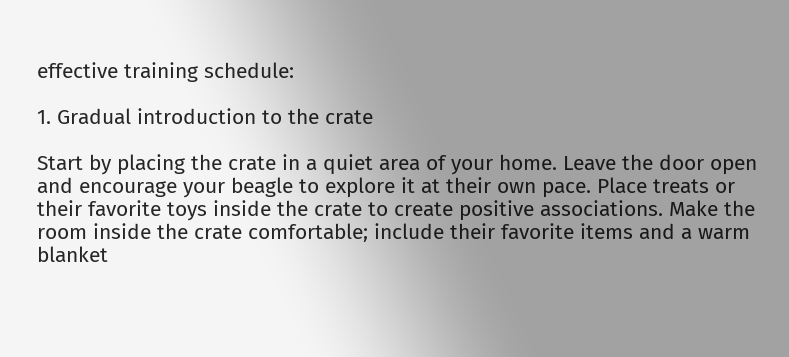effective training schedule:

1. Gradual introduction to the crate

Start by placing the crate in a quiet area of your home. Leave the door open and encourage your beagle to explore it at their own pace. Place treats or their favorite toys inside the crate to create positive associations. Make the room inside the crate comfortable; include their favorite items and a warm blanket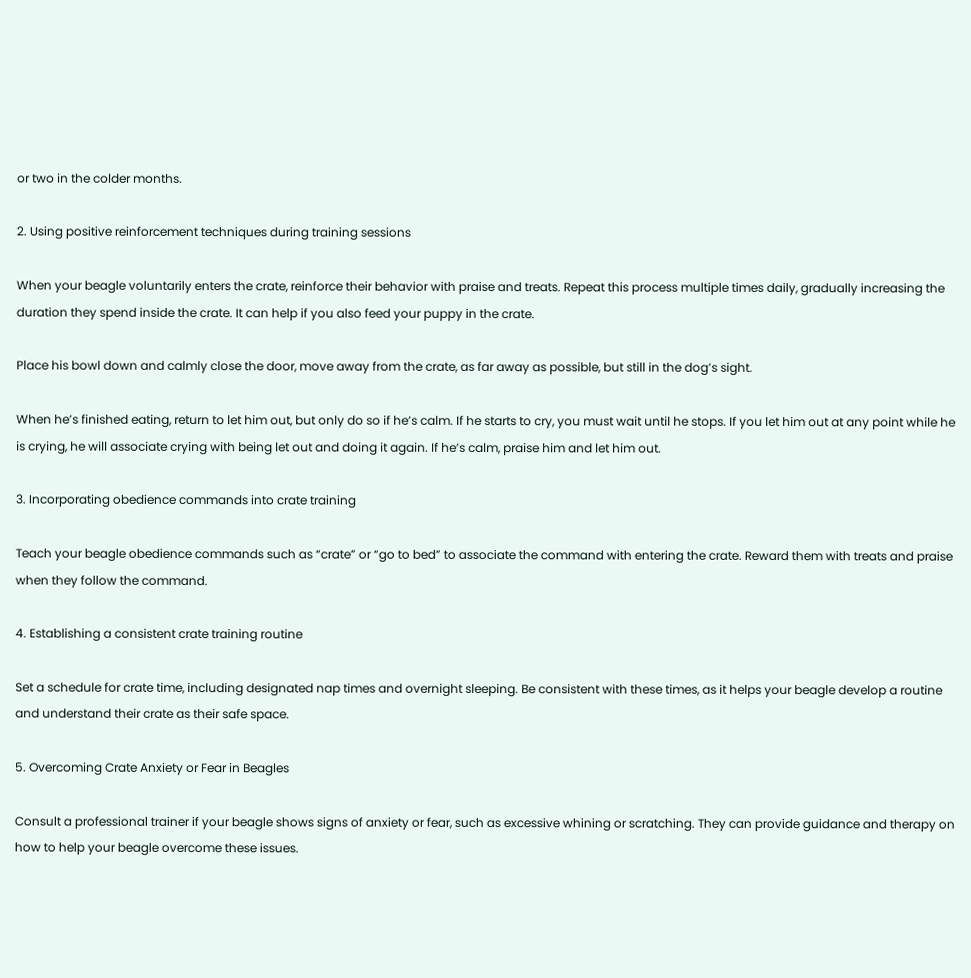or two in the colder months.

2. Using positive reinforcement techniques during training sessions

When your beagle voluntarily enters the crate, reinforce their behavior with praise and treats. Repeat this process multiple times daily, gradually increasing the duration they spend inside the crate. It can help if you also feed your puppy in the crate.

Place his bowl down and calmly close the door, move away from the crate, as far away as possible, but still in the dog’s sight.

When he’s finished eating, return to let him out, but only do so if he’s calm. If he starts to cry, you must wait until he stops. If you let him out at any point while he is crying, he will associate crying with being let out and doing it again. If he’s calm, praise him and let him out.

3. Incorporating obedience commands into crate training

Teach your beagle obedience commands such as “crate” or “go to bed” to associate the command with entering the crate. Reward them with treats and praise when they follow the command.

4. Establishing a consistent crate training routine

Set a schedule for crate time, including designated nap times and overnight sleeping. Be consistent with these times, as it helps your beagle develop a routine and understand their crate as their safe space.

5. Overcoming Crate Anxiety or Fear in Beagles

Consult a professional trainer if your beagle shows signs of anxiety or fear, such as excessive whining or scratching. They can provide guidance and therapy on how to help your beagle overcome these issues.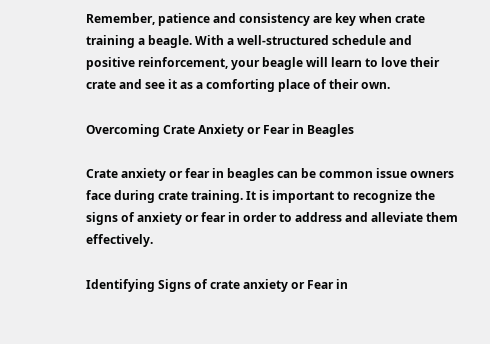Remember, patience and consistency are key when crate training a beagle. With a well-structured schedule and positive reinforcement, your beagle will learn to love their crate and see it as a comforting place of their own.

Overcoming Crate Anxiety or Fear in Beagles

Crate anxiety or fear in beagles can be common issue owners face during crate training. It is important to recognize the signs of anxiety or fear in order to address and alleviate them effectively.

Identifying Signs of crate anxiety or Fear in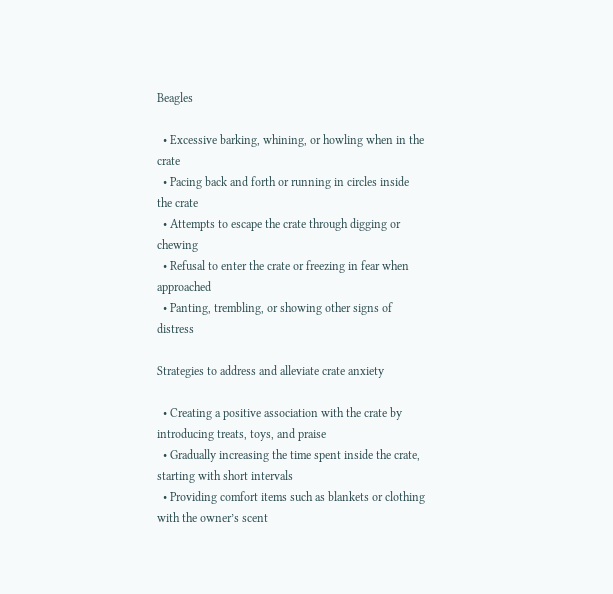Beagles

  • Excessive barking, whining, or howling when in the crate
  • Pacing back and forth or running in circles inside the crate
  • Attempts to escape the crate through digging or chewing
  • Refusal to enter the crate or freezing in fear when approached
  • Panting, trembling, or showing other signs of distress

Strategies to address and alleviate crate anxiety

  • Creating a positive association with the crate by introducing treats, toys, and praise
  • Gradually increasing the time spent inside the crate, starting with short intervals
  • Providing comfort items such as blankets or clothing with the owner’s scent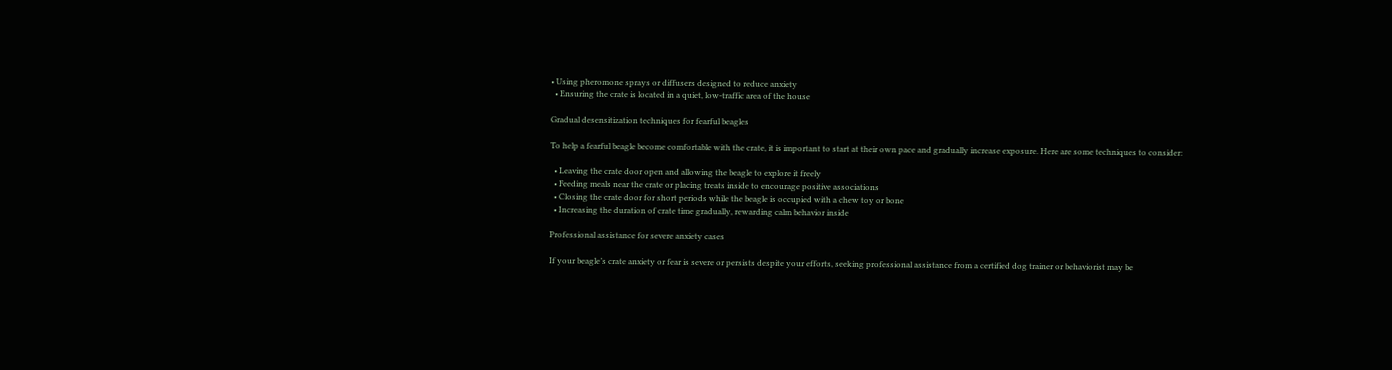• Using pheromone sprays or diffusers designed to reduce anxiety
  • Ensuring the crate is located in a quiet, low-traffic area of the house

Gradual desensitization techniques for fearful beagles

To help a fearful beagle become comfortable with the crate, it is important to start at their own pace and gradually increase exposure. Here are some techniques to consider:

  • Leaving the crate door open and allowing the beagle to explore it freely
  • Feeding meals near the crate or placing treats inside to encourage positive associations
  • Closing the crate door for short periods while the beagle is occupied with a chew toy or bone
  • Increasing the duration of crate time gradually, rewarding calm behavior inside

Professional assistance for severe anxiety cases

If your beagle’s crate anxiety or fear is severe or persists despite your efforts, seeking professional assistance from a certified dog trainer or behaviorist may be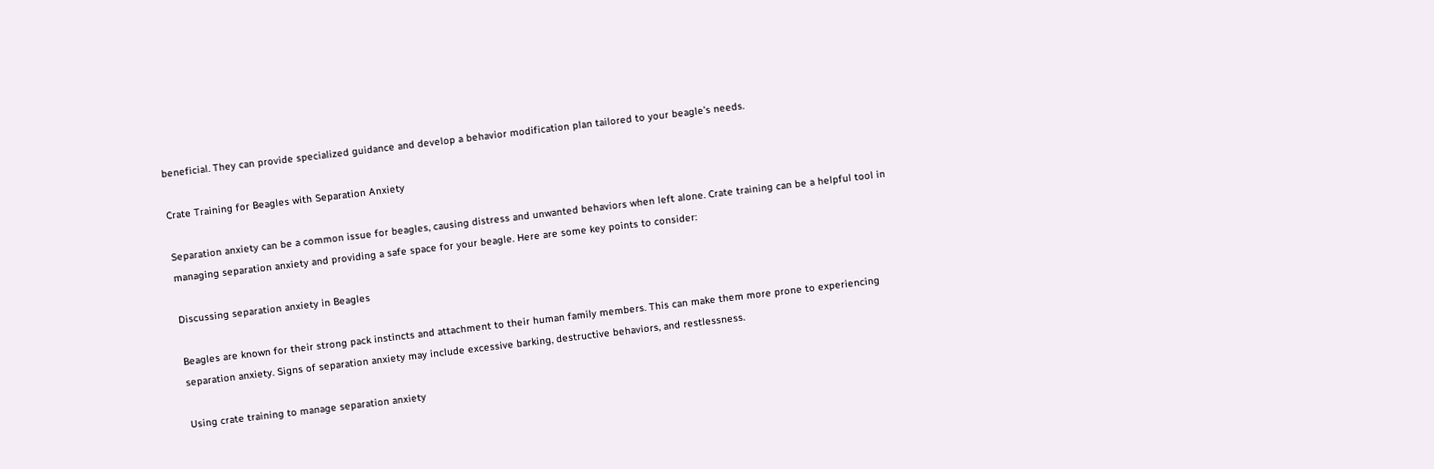beneficial. They can provide specialized guidance and develop a behavior modification plan tailored to your beagle’s needs.

Crate Training for Beagles with Separation Anxiety

Separation anxiety can be a common issue for beagles, causing distress and unwanted behaviors when left alone. Crate training can be a helpful tool in managing separation anxiety and providing a safe space for your beagle. Here are some key points to consider:

Discussing separation anxiety in Beagles

Beagles are known for their strong pack instincts and attachment to their human family members. This can make them more prone to experiencing separation anxiety. Signs of separation anxiety may include excessive barking, destructive behaviors, and restlessness.

Using crate training to manage separation anxiety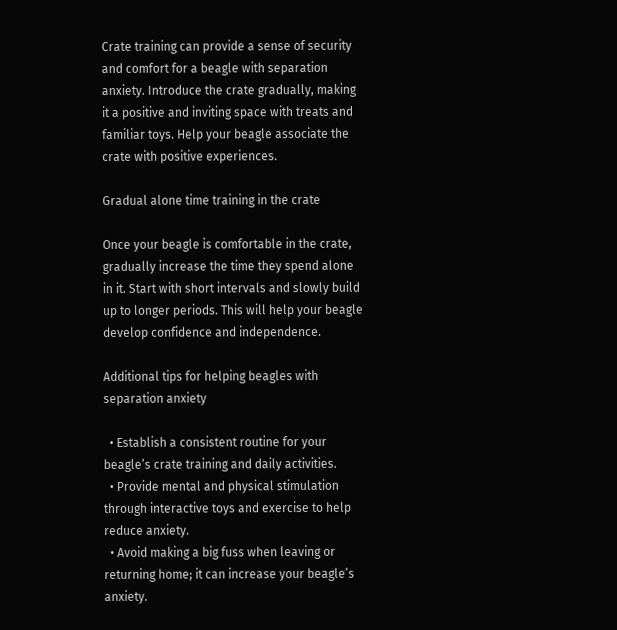Crate training can provide a sense of security and comfort for a beagle with separation anxiety. Introduce the crate gradually, making it a positive and inviting space with treats and familiar toys. Help your beagle associate the crate with positive experiences.

Gradual alone time training in the crate

Once your beagle is comfortable in the crate, gradually increase the time they spend alone in it. Start with short intervals and slowly build up to longer periods. This will help your beagle develop confidence and independence.

Additional tips for helping beagles with separation anxiety

  • Establish a consistent routine for your beagle’s crate training and daily activities.
  • Provide mental and physical stimulation through interactive toys and exercise to help reduce anxiety.
  • Avoid making a big fuss when leaving or returning home; it can increase your beagle’s anxiety.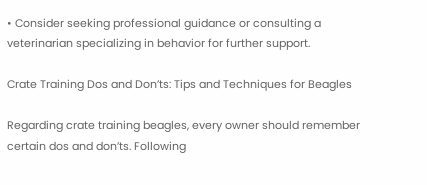• Consider seeking professional guidance or consulting a veterinarian specializing in behavior for further support.

Crate Training Dos and Don’ts: Tips and Techniques for Beagles

Regarding crate training beagles, every owner should remember certain dos and don’ts. Following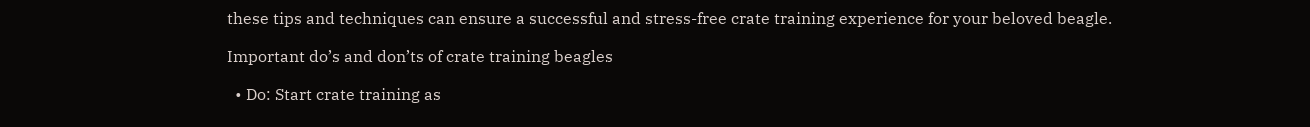these tips and techniques can ensure a successful and stress-free crate training experience for your beloved beagle.

Important do’s and don’ts of crate training beagles

  • Do: Start crate training as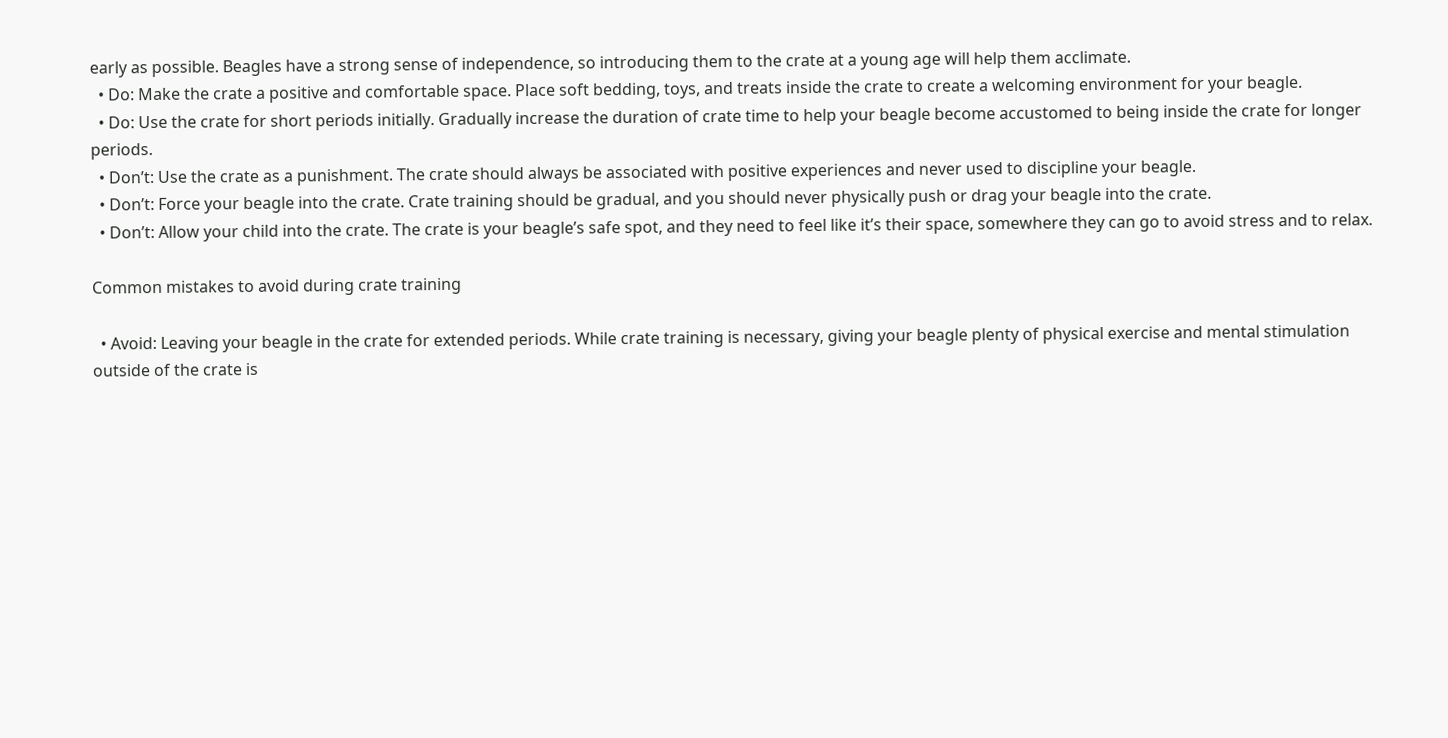early as possible. Beagles have a strong sense of independence, so introducing them to the crate at a young age will help them acclimate.
  • Do: Make the crate a positive and comfortable space. Place soft bedding, toys, and treats inside the crate to create a welcoming environment for your beagle.
  • Do: Use the crate for short periods initially. Gradually increase the duration of crate time to help your beagle become accustomed to being inside the crate for longer periods.
  • Don’t: Use the crate as a punishment. The crate should always be associated with positive experiences and never used to discipline your beagle.
  • Don’t: Force your beagle into the crate. Crate training should be gradual, and you should never physically push or drag your beagle into the crate.
  • Don’t: Allow your child into the crate. The crate is your beagle’s safe spot, and they need to feel like it’s their space, somewhere they can go to avoid stress and to relax.

Common mistakes to avoid during crate training

  • Avoid: Leaving your beagle in the crate for extended periods. While crate training is necessary, giving your beagle plenty of physical exercise and mental stimulation outside of the crate is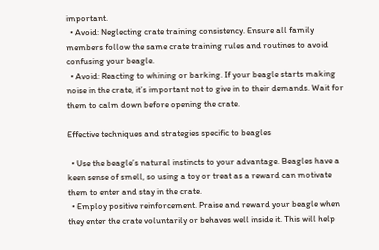important.
  • Avoid: Neglecting crate training consistency. Ensure all family members follow the same crate training rules and routines to avoid confusing your beagle.
  • Avoid: Reacting to whining or barking. If your beagle starts making noise in the crate, it’s important not to give in to their demands. Wait for them to calm down before opening the crate.

Effective techniques and strategies specific to beagles

  • Use the beagle’s natural instincts to your advantage. Beagles have a keen sense of smell, so using a toy or treat as a reward can motivate them to enter and stay in the crate.
  • Employ positive reinforcement. Praise and reward your beagle when they enter the crate voluntarily or behaves well inside it. This will help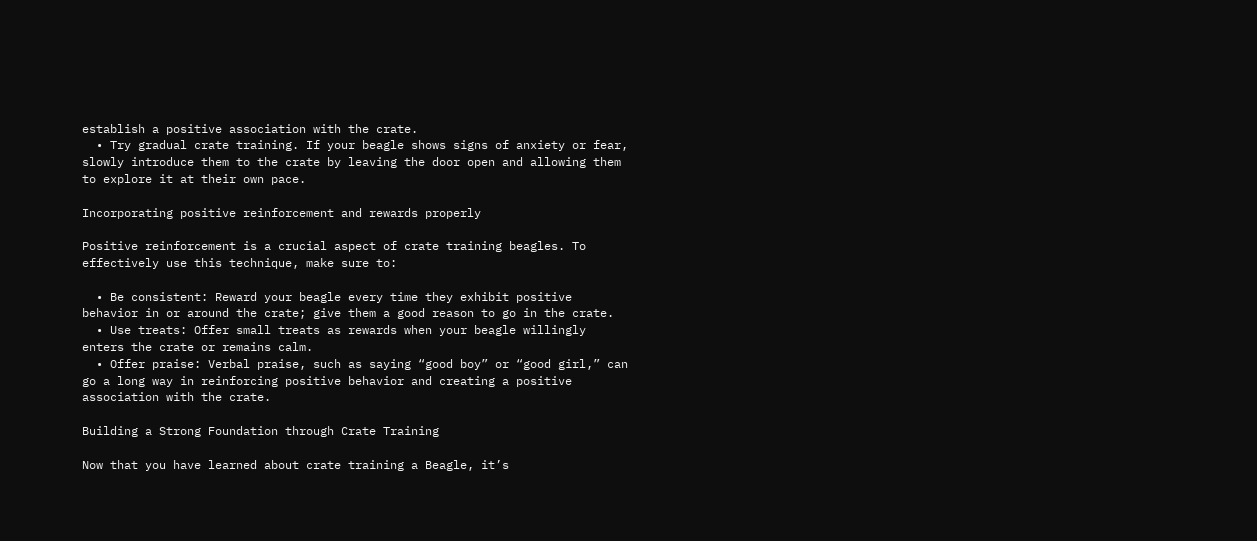establish a positive association with the crate.
  • Try gradual crate training. If your beagle shows signs of anxiety or fear, slowly introduce them to the crate by leaving the door open and allowing them to explore it at their own pace.

Incorporating positive reinforcement and rewards properly

Positive reinforcement is a crucial aspect of crate training beagles. To effectively use this technique, make sure to:

  • Be consistent: Reward your beagle every time they exhibit positive behavior in or around the crate; give them a good reason to go in the crate.
  • Use treats: Offer small treats as rewards when your beagle willingly enters the crate or remains calm.
  • Offer praise: Verbal praise, such as saying “good boy” or “good girl,” can go a long way in reinforcing positive behavior and creating a positive association with the crate.

Building a Strong Foundation through Crate Training

Now that you have learned about crate training a Beagle, it’s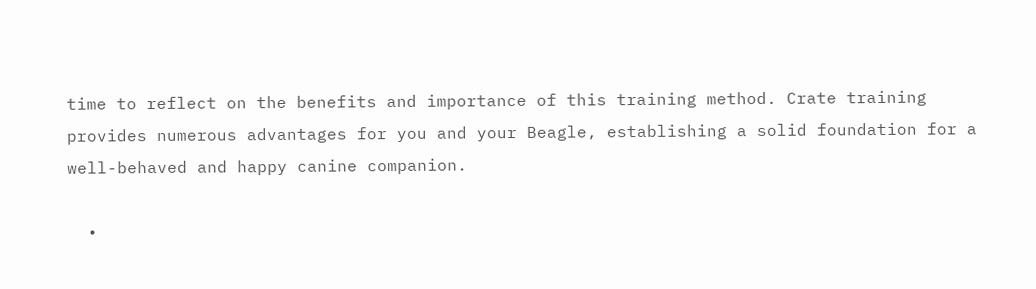time to reflect on the benefits and importance of this training method. Crate training provides numerous advantages for you and your Beagle, establishing a solid foundation for a well-behaved and happy canine companion.

  •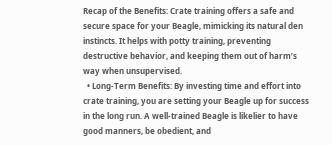Recap of the Benefits: Crate training offers a safe and secure space for your Beagle, mimicking its natural den instincts. It helps with potty training, preventing destructive behavior, and keeping them out of harm’s way when unsupervised.
  • Long-Term Benefits: By investing time and effort into crate training, you are setting your Beagle up for success in the long run. A well-trained Beagle is likelier to have good manners, be obedient, and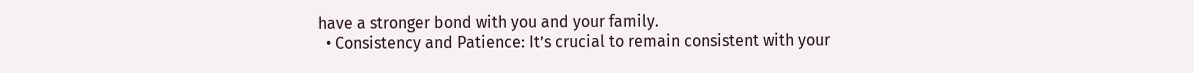have a stronger bond with you and your family.
  • Consistency and Patience: It’s crucial to remain consistent with your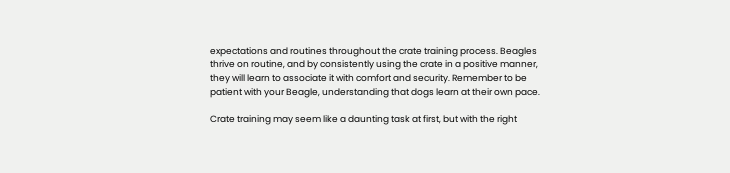expectations and routines throughout the crate training process. Beagles thrive on routine, and by consistently using the crate in a positive manner, they will learn to associate it with comfort and security. Remember to be patient with your Beagle, understanding that dogs learn at their own pace.

Crate training may seem like a daunting task at first, but with the right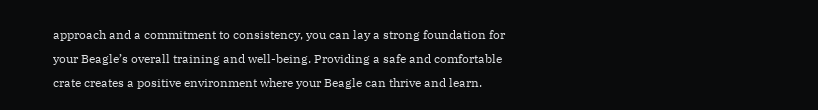approach and a commitment to consistency, you can lay a strong foundation for your Beagle’s overall training and well-being. Providing a safe and comfortable crate creates a positive environment where your Beagle can thrive and learn.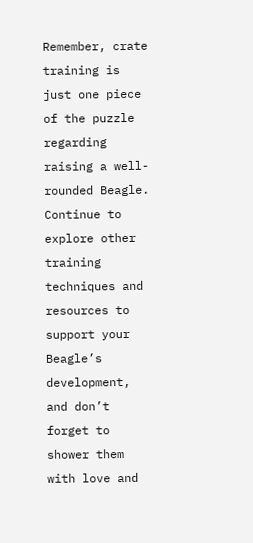Remember, crate training is just one piece of the puzzle regarding raising a well-rounded Beagle. Continue to explore other training techniques and resources to support your Beagle’s development, and don’t forget to shower them with love and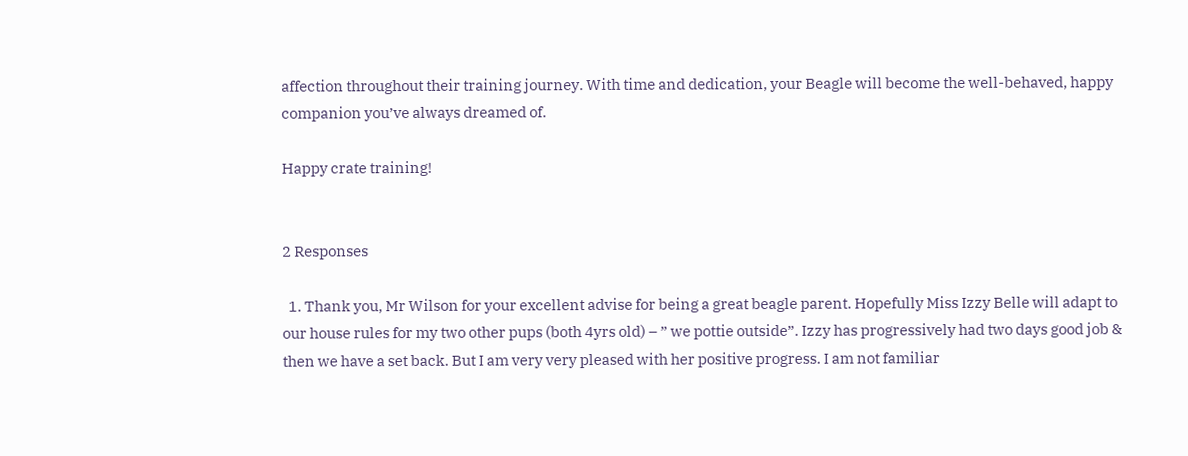affection throughout their training journey. With time and dedication, your Beagle will become the well-behaved, happy companion you’ve always dreamed of.

Happy crate training!


2 Responses

  1. Thank you, Mr Wilson for your excellent advise for being a great beagle parent. Hopefully Miss Izzy Belle will adapt to our house rules for my two other pups (both 4yrs old) – ” we pottie outside”. Izzy has progressively had two days good job & then we have a set back. But I am very very pleased with her positive progress. I am not familiar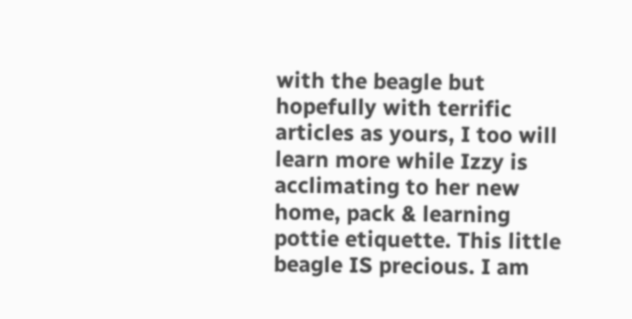with the beagle but hopefully with terrific articles as yours, I too will learn more while Izzy is acclimating to her new home, pack & learning pottie etiquette. This little beagle IS precious. I am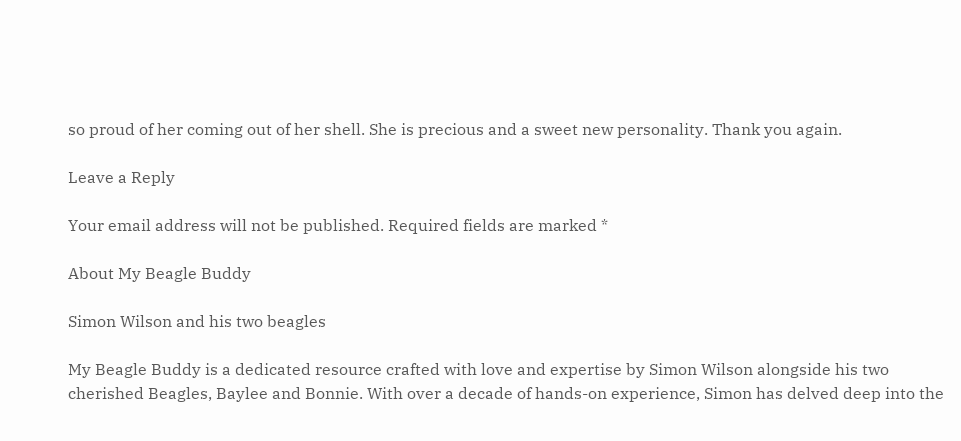so proud of her coming out of her shell. She is precious and a sweet new personality. Thank you again.

Leave a Reply

Your email address will not be published. Required fields are marked *

About My Beagle Buddy

Simon Wilson and his two beagles

My Beagle Buddy is a dedicated resource crafted with love and expertise by Simon Wilson alongside his two cherished Beagles, Baylee and Bonnie. With over a decade of hands-on experience, Simon has delved deep into the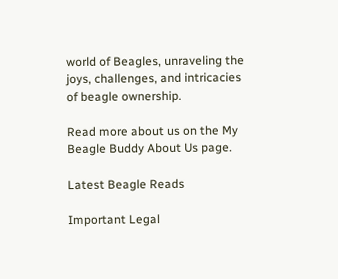world of Beagles, unraveling the joys, challenges, and intricacies of beagle ownership.

Read more about us on the My Beagle Buddy About Us page.

Latest Beagle Reads

Important Legal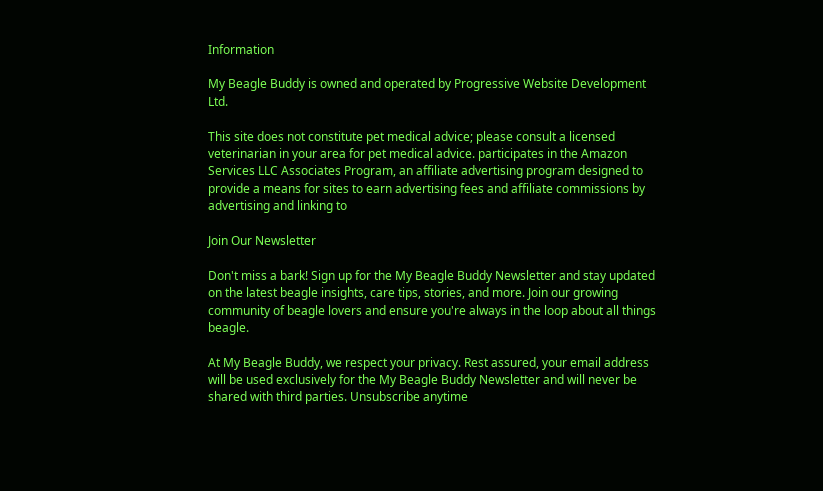Information

My Beagle Buddy is owned and operated by Progressive Website Development Ltd.

This site does not constitute pet medical advice; please consult a licensed veterinarian in your area for pet medical advice. participates in the Amazon Services LLC Associates Program, an affiliate advertising program designed to provide a means for sites to earn advertising fees and affiliate commissions by advertising and linking to

Join Our Newsletter

Don't miss a bark! Sign up for the My Beagle Buddy Newsletter and stay updated on the latest beagle insights, care tips, stories, and more. Join our growing community of beagle lovers and ensure you're always in the loop about all things beagle.

At My Beagle Buddy, we respect your privacy. Rest assured, your email address will be used exclusively for the My Beagle Buddy Newsletter and will never be shared with third parties. Unsubscribe anytime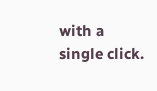with a single click.